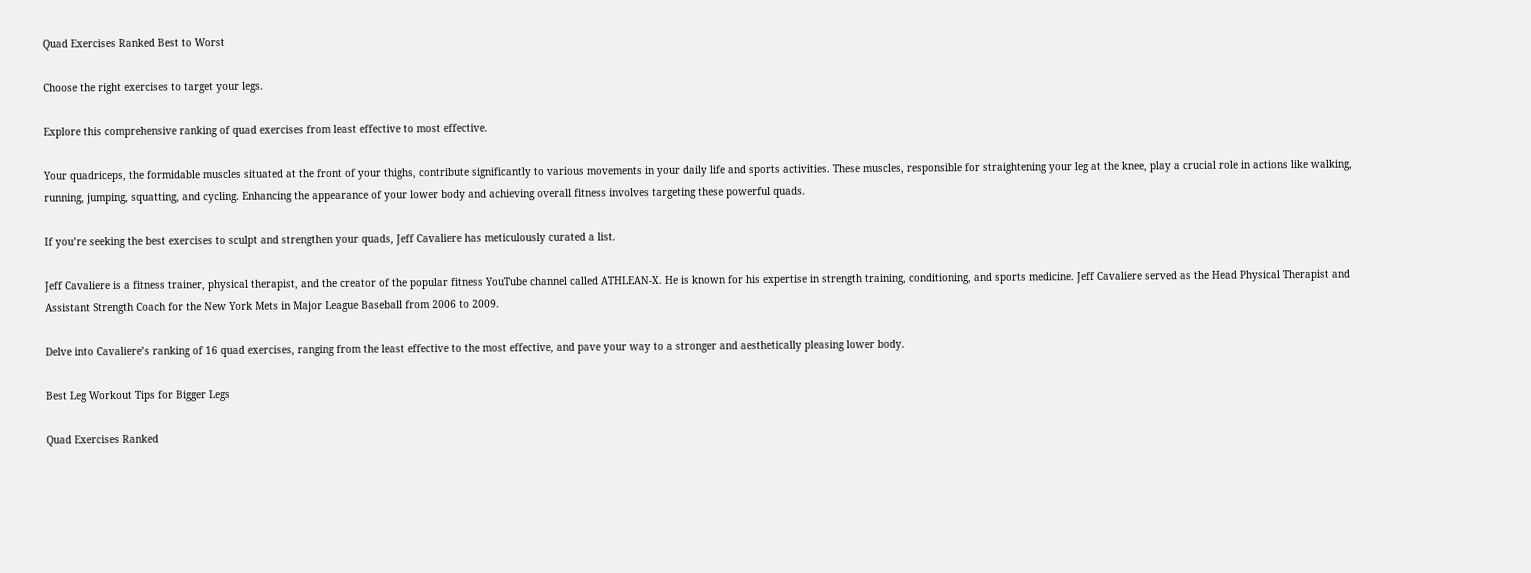Quad Exercises Ranked Best to Worst

Choose the right exercises to target your legs.

Explore this comprehensive ranking of quad exercises from least effective to most effective.

Your quadriceps, the formidable muscles situated at the front of your thighs, contribute significantly to various movements in your daily life and sports activities. These muscles, responsible for straightening your leg at the knee, play a crucial role in actions like walking, running, jumping, squatting, and cycling. Enhancing the appearance of your lower body and achieving overall fitness involves targeting these powerful quads.

If you’re seeking the best exercises to sculpt and strengthen your quads, Jeff Cavaliere has meticulously curated a list.

Jeff Cavaliere is a fitness trainer, physical therapist, and the creator of the popular fitness YouTube channel called ATHLEAN-X. He is known for his expertise in strength training, conditioning, and sports medicine. Jeff Cavaliere served as the Head Physical Therapist and Assistant Strength Coach for the New York Mets in Major League Baseball from 2006 to 2009.

Delve into Cavaliere’s ranking of 16 quad exercises, ranging from the least effective to the most effective, and pave your way to a stronger and aesthetically pleasing lower body.

Best Leg Workout Tips for Bigger Legs

Quad Exercises Ranked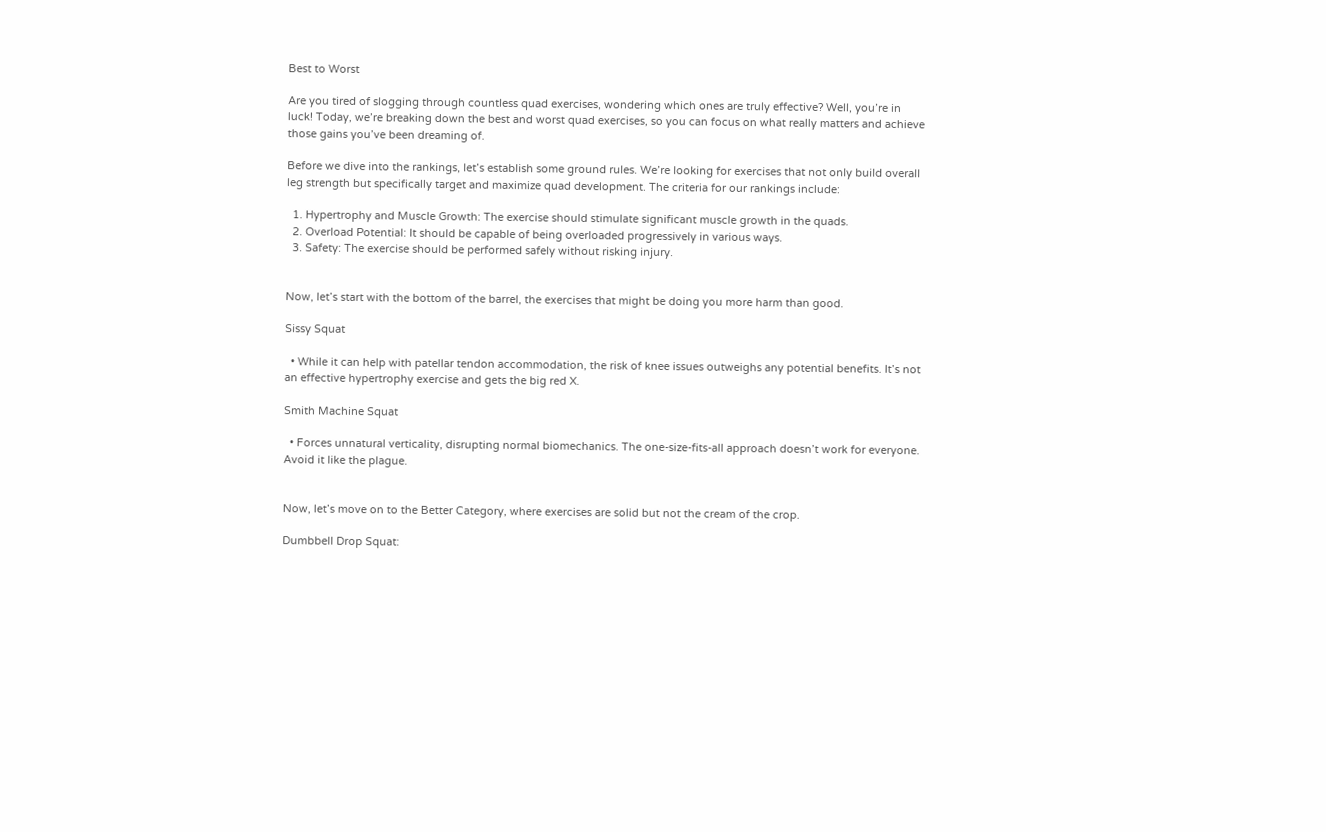Best to Worst

Are you tired of slogging through countless quad exercises, wondering which ones are truly effective? Well, you’re in luck! Today, we’re breaking down the best and worst quad exercises, so you can focus on what really matters and achieve those gains you’ve been dreaming of.

Before we dive into the rankings, let’s establish some ground rules. We’re looking for exercises that not only build overall leg strength but specifically target and maximize quad development. The criteria for our rankings include:

  1. Hypertrophy and Muscle Growth: The exercise should stimulate significant muscle growth in the quads.
  2. Overload Potential: It should be capable of being overloaded progressively in various ways.
  3. Safety: The exercise should be performed safely without risking injury.


Now, let’s start with the bottom of the barrel, the exercises that might be doing you more harm than good.

Sissy Squat

  • While it can help with patellar tendon accommodation, the risk of knee issues outweighs any potential benefits. It’s not an effective hypertrophy exercise and gets the big red X.

Smith Machine Squat

  • Forces unnatural verticality, disrupting normal biomechanics. The one-size-fits-all approach doesn’t work for everyone. Avoid it like the plague.


Now, let’s move on to the Better Category, where exercises are solid but not the cream of the crop.

Dumbbell Drop Squat: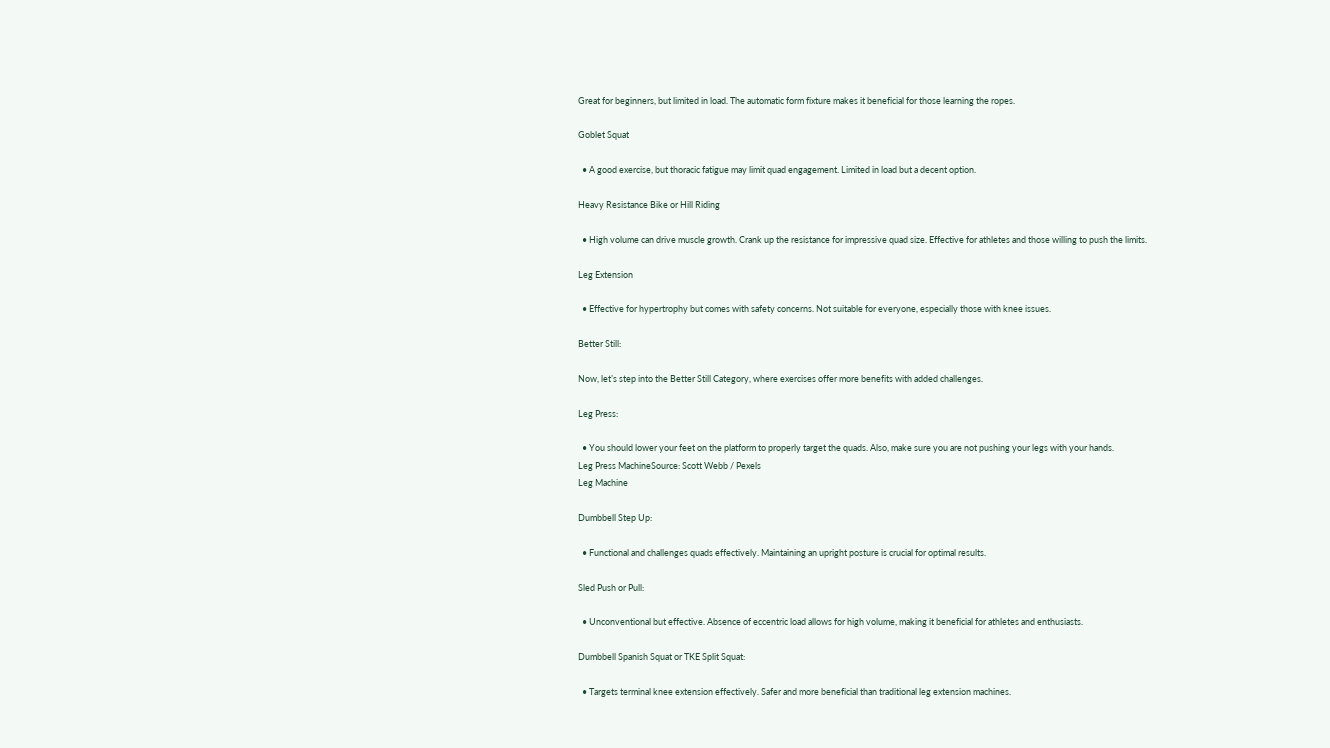Great for beginners, but limited in load. The automatic form fixture makes it beneficial for those learning the ropes.

Goblet Squat

  • A good exercise, but thoracic fatigue may limit quad engagement. Limited in load but a decent option.

Heavy Resistance Bike or Hill Riding

  • High volume can drive muscle growth. Crank up the resistance for impressive quad size. Effective for athletes and those willing to push the limits.

Leg Extension

  • Effective for hypertrophy but comes with safety concerns. Not suitable for everyone, especially those with knee issues.

Better Still:

Now, let’s step into the Better Still Category, where exercises offer more benefits with added challenges.

Leg Press:

  • You should lower your feet on the platform to properly target the quads. Also, make sure you are not pushing your legs with your hands.
Leg Press MachineSource: Scott Webb / Pexels
Leg Machine

Dumbbell Step Up:

  • Functional and challenges quads effectively. Maintaining an upright posture is crucial for optimal results.

Sled Push or Pull:

  • Unconventional but effective. Absence of eccentric load allows for high volume, making it beneficial for athletes and enthusiasts.

Dumbbell Spanish Squat or TKE Split Squat:

  • Targets terminal knee extension effectively. Safer and more beneficial than traditional leg extension machines.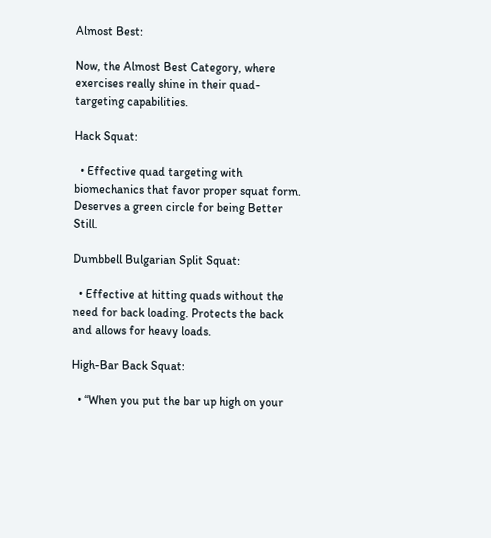Almost Best:

Now, the Almost Best Category, where exercises really shine in their quad-targeting capabilities.

Hack Squat:

  • Effective quad targeting with biomechanics that favor proper squat form. Deserves a green circle for being Better Still.

Dumbbell Bulgarian Split Squat:

  • Effective at hitting quads without the need for back loading. Protects the back and allows for heavy loads.

High-Bar Back Squat:

  • “When you put the bar up high on your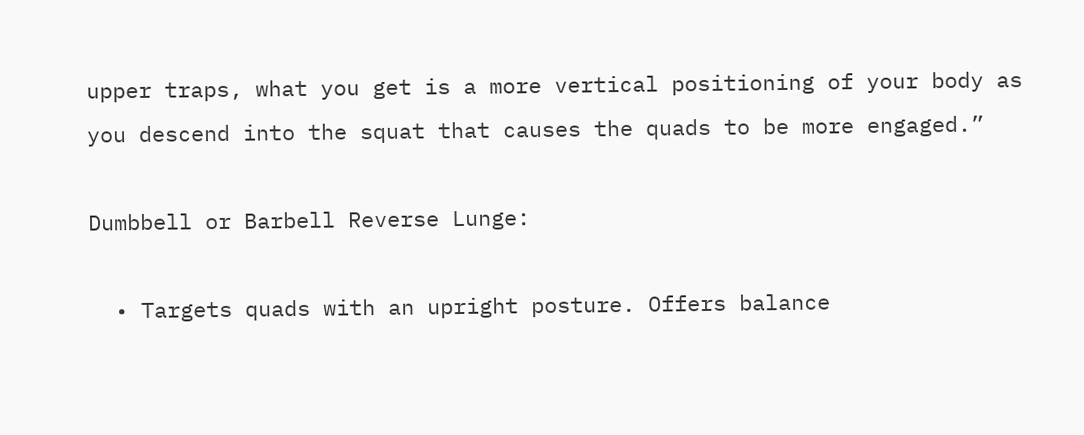upper traps, what you get is a more vertical positioning of your body as you descend into the squat that causes the quads to be more engaged.”

Dumbbell or Barbell Reverse Lunge:

  • Targets quads with an upright posture. Offers balance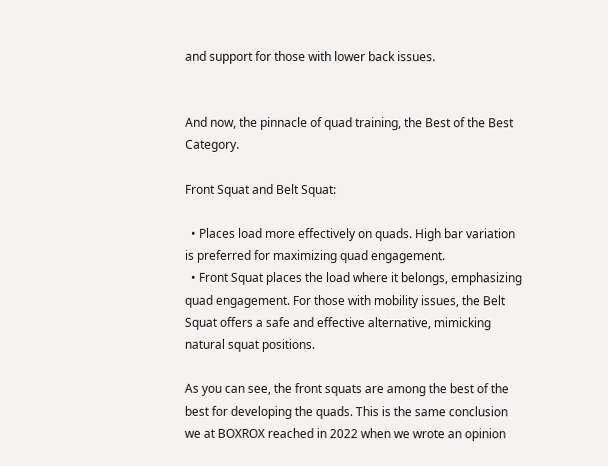and support for those with lower back issues.


And now, the pinnacle of quad training, the Best of the Best Category.

Front Squat and Belt Squat:

  • Places load more effectively on quads. High bar variation is preferred for maximizing quad engagement.
  • Front Squat places the load where it belongs, emphasizing quad engagement. For those with mobility issues, the Belt Squat offers a safe and effective alternative, mimicking natural squat positions.

As you can see, the front squats are among the best of the best for developing the quads. This is the same conclusion we at BOXROX reached in 2022 when we wrote an opinion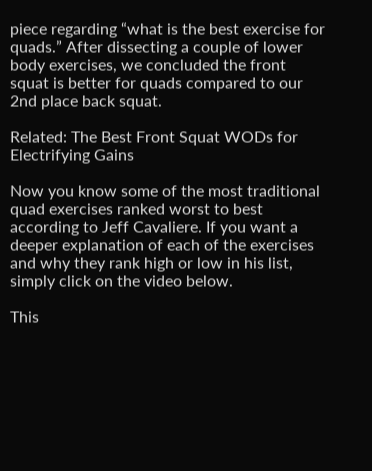piece regarding “what is the best exercise for quads.” After dissecting a couple of lower body exercises, we concluded the front squat is better for quads compared to our 2nd place back squat.

Related: The Best Front Squat WODs for Electrifying Gains

Now you know some of the most traditional quad exercises ranked worst to best according to Jeff Cavaliere. If you want a deeper explanation of each of the exercises and why they rank high or low in his list, simply click on the video below.

This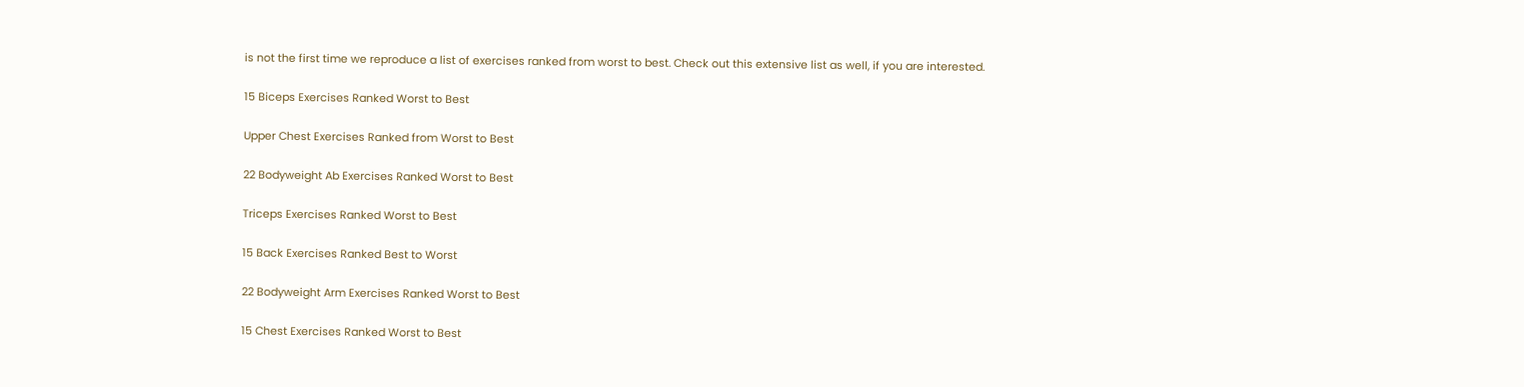is not the first time we reproduce a list of exercises ranked from worst to best. Check out this extensive list as well, if you are interested.

15 Biceps Exercises Ranked Worst to Best

Upper Chest Exercises Ranked from Worst to Best

22 Bodyweight Ab Exercises Ranked Worst to Best

Triceps Exercises Ranked Worst to Best

15 Back Exercises Ranked Best to Worst

22 Bodyweight Arm Exercises Ranked Worst to Best

15 Chest Exercises Ranked Worst to Best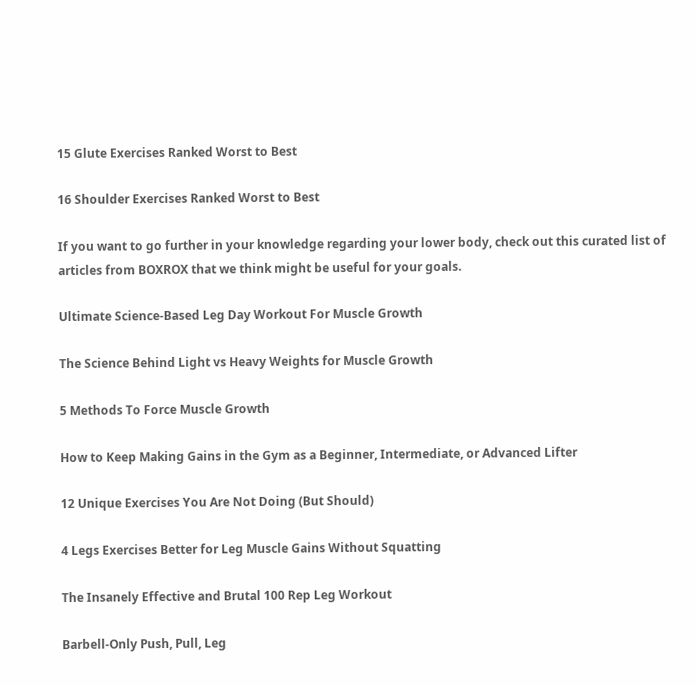15 Glute Exercises Ranked Worst to Best

16 Shoulder Exercises Ranked Worst to Best

If you want to go further in your knowledge regarding your lower body, check out this curated list of articles from BOXROX that we think might be useful for your goals.

Ultimate Science-Based Leg Day Workout For Muscle Growth

The Science Behind Light vs Heavy Weights for Muscle Growth

5 Methods To Force Muscle Growth

How to Keep Making Gains in the Gym as a Beginner, Intermediate, or Advanced Lifter

12 Unique Exercises You Are Not Doing (But Should)

4 Legs Exercises Better for Leg Muscle Gains Without Squatting

The Insanely Effective and Brutal 100 Rep Leg Workout

Barbell-Only Push, Pull, Leg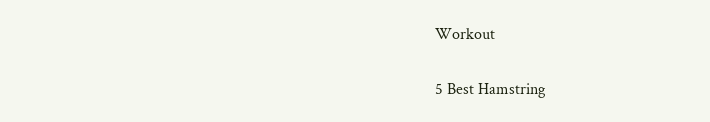Workout

5 Best Hamstring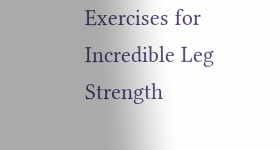Exercises for Incredible Leg Strength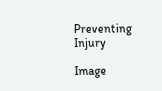Preventing Injury

Image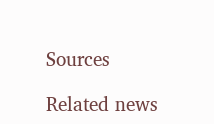Sources

Related news